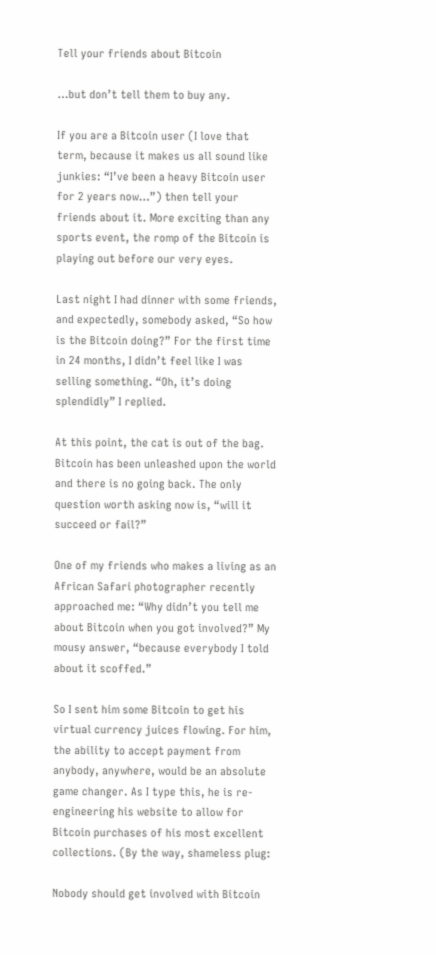Tell your friends about Bitcoin

…but don’t tell them to buy any.

If you are a Bitcoin user (I love that term, because it makes us all sound like junkies: “I’ve been a heavy Bitcoin user for 2 years now…”) then tell your friends about it. More exciting than any sports event, the romp of the Bitcoin is playing out before our very eyes.

Last night I had dinner with some friends, and expectedly, somebody asked, “So how is the Bitcoin doing?” For the first time in 24 months, I didn’t feel like I was selling something. “Oh, it’s doing splendidly” I replied.

At this point, the cat is out of the bag. Bitcoin has been unleashed upon the world and there is no going back. The only question worth asking now is, “will it succeed or fail?”

One of my friends who makes a living as an African Safari photographer recently approached me: “Why didn’t you tell me about Bitcoin when you got involved?” My mousy answer, “because everybody I told about it scoffed.”

So I sent him some Bitcoin to get his virtual currency juices flowing. For him, the ability to accept payment from anybody, anywhere, would be an absolute game changer. As I type this, he is re-engineering his website to allow for Bitcoin purchases of his most excellent collections. (By the way, shameless plug:

Nobody should get involved with Bitcoin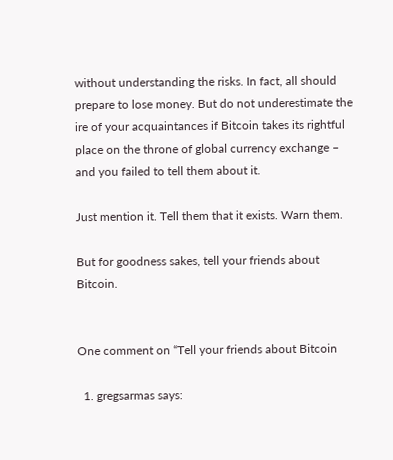without understanding the risks. In fact, all should prepare to lose money. But do not underestimate the ire of your acquaintances if Bitcoin takes its rightful place on the throne of global currency exchange – and you failed to tell them about it.

Just mention it. Tell them that it exists. Warn them.

But for goodness sakes, tell your friends about Bitcoin.


One comment on “Tell your friends about Bitcoin

  1. gregsarmas says: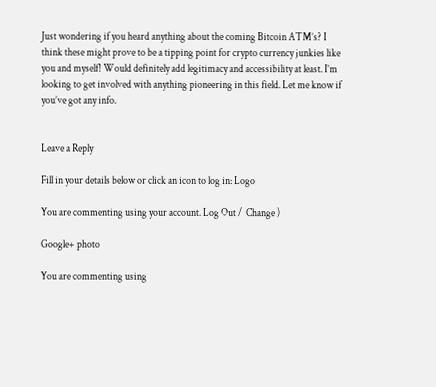Just wondering if you heard anything about the coming Bitcoin ATM’s? I think these might prove to be a tipping point for crypto currency junkies like you and myself! Would definitely add legitimacy and accessibility at least. I’m looking to get involved with anything pioneering in this field. Let me know if you’ve got any info.


Leave a Reply

Fill in your details below or click an icon to log in: Logo

You are commenting using your account. Log Out /  Change )

Google+ photo

You are commenting using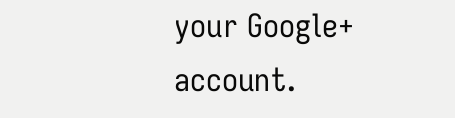your Google+ account.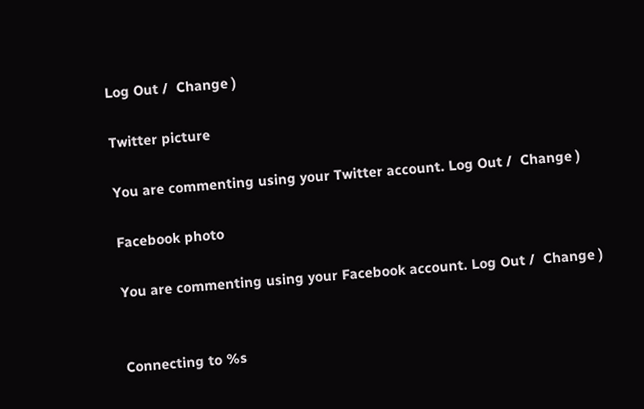Log Out /  Change )

Twitter picture

You are commenting using your Twitter account. Log Out /  Change )

Facebook photo

You are commenting using your Facebook account. Log Out /  Change )


Connecting to %s